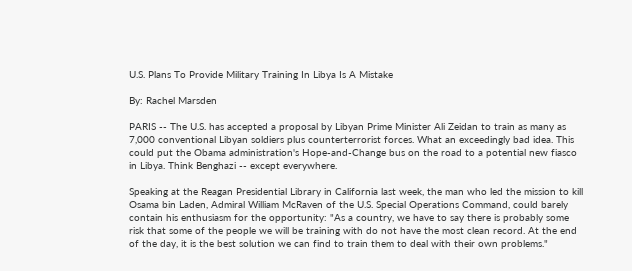U.S. Plans To Provide Military Training In Libya Is A Mistake

By: Rachel Marsden

PARIS -- The U.S. has accepted a proposal by Libyan Prime Minister Ali Zeidan to train as many as 7,000 conventional Libyan soldiers plus counterterrorist forces. What an exceedingly bad idea. This could put the Obama administration's Hope-and-Change bus on the road to a potential new fiasco in Libya. Think Benghazi -- except everywhere.

Speaking at the Reagan Presidential Library in California last week, the man who led the mission to kill Osama bin Laden, Admiral William McRaven of the U.S. Special Operations Command, could barely contain his enthusiasm for the opportunity: "As a country, we have to say there is probably some risk that some of the people we will be training with do not have the most clean record. At the end of the day, it is the best solution we can find to train them to deal with their own problems."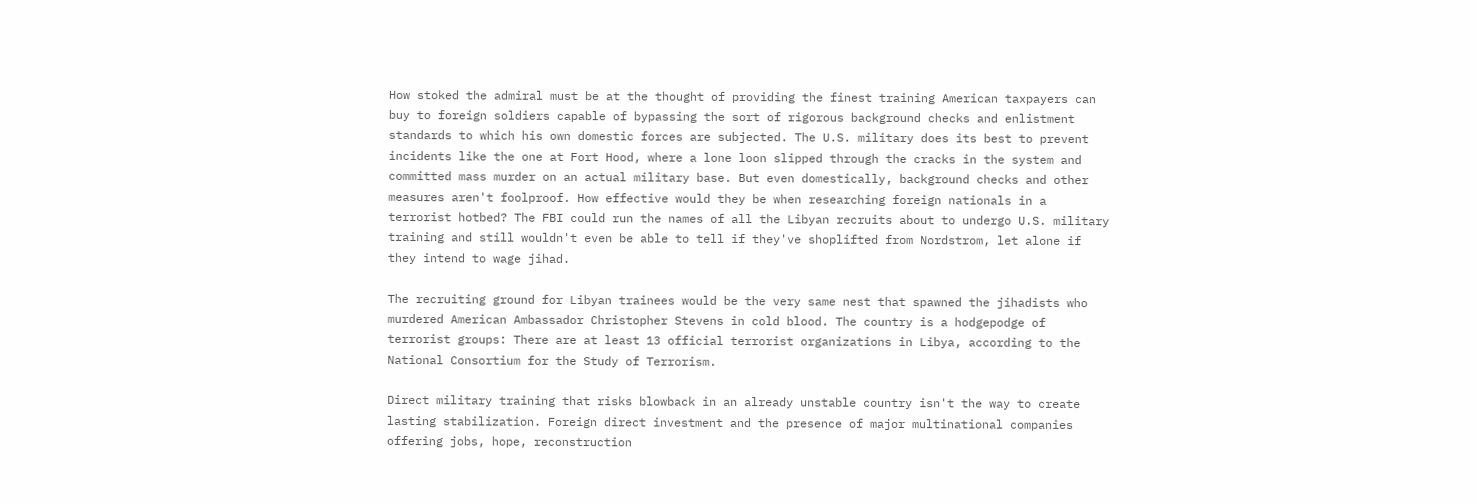How stoked the admiral must be at the thought of providing the finest training American taxpayers can buy to foreign soldiers capable of bypassing the sort of rigorous background checks and enlistment standards to which his own domestic forces are subjected. The U.S. military does its best to prevent incidents like the one at Fort Hood, where a lone loon slipped through the cracks in the system and committed mass murder on an actual military base. But even domestically, background checks and other measures aren't foolproof. How effective would they be when researching foreign nationals in a terrorist hotbed? The FBI could run the names of all the Libyan recruits about to undergo U.S. military training and still wouldn't even be able to tell if they've shoplifted from Nordstrom, let alone if they intend to wage jihad.

The recruiting ground for Libyan trainees would be the very same nest that spawned the jihadists who murdered American Ambassador Christopher Stevens in cold blood. The country is a hodgepodge of terrorist groups: There are at least 13 official terrorist organizations in Libya, according to the National Consortium for the Study of Terrorism.

Direct military training that risks blowback in an already unstable country isn't the way to create lasting stabilization. Foreign direct investment and the presence of major multinational companies offering jobs, hope, reconstruction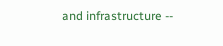and infrastructure --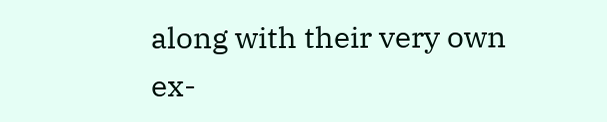along with their very own ex-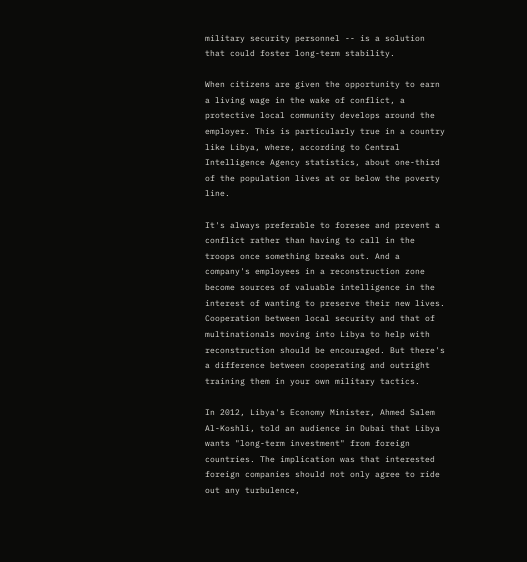military security personnel -- is a solution that could foster long-term stability.

When citizens are given the opportunity to earn a living wage in the wake of conflict, a protective local community develops around the employer. This is particularly true in a country like Libya, where, according to Central Intelligence Agency statistics, about one-third of the population lives at or below the poverty line.

It's always preferable to foresee and prevent a conflict rather than having to call in the troops once something breaks out. And a company's employees in a reconstruction zone become sources of valuable intelligence in the interest of wanting to preserve their new lives. Cooperation between local security and that of multinationals moving into Libya to help with reconstruction should be encouraged. But there's a difference between cooperating and outright training them in your own military tactics.

In 2012, Libya's Economy Minister, Ahmed Salem Al-Koshli, told an audience in Dubai that Libya wants "long-term investment" from foreign countries. The implication was that interested foreign companies should not only agree to ride out any turbulence,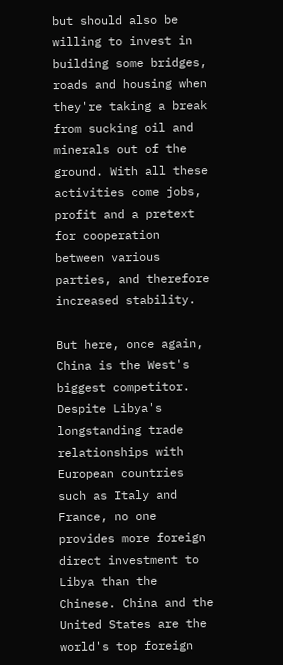but should also be willing to invest in building some bridges, roads and housing when they're taking a break from sucking oil and minerals out of the ground. With all these activities come jobs, profit and a pretext for cooperation between various parties, and therefore increased stability.

But here, once again, China is the West's biggest competitor. Despite Libya's longstanding trade relationships with European countries such as Italy and France, no one provides more foreign direct investment to Libya than the Chinese. China and the United States are the world's top foreign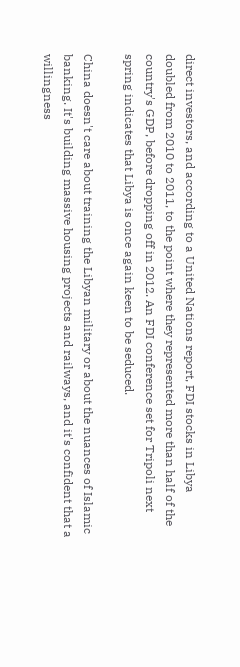direct investors, and according to a United Nations report, FDI stocks in Libya doubled from 2010 to 2011, to the point where they represented more than half of the country's GDP, before dropping off in 2012. An FDI conference set for Tripoli next spring indicates that Libya is once again keen to be seduced.

China doesn't care about training the Libyan military or about the nuances of Islamic banking. It's building massive housing projects and railways, and it's confident that a willingness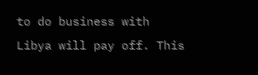to do business with Libya will pay off. This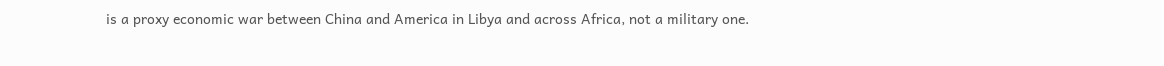is a proxy economic war between China and America in Libya and across Africa, not a military one.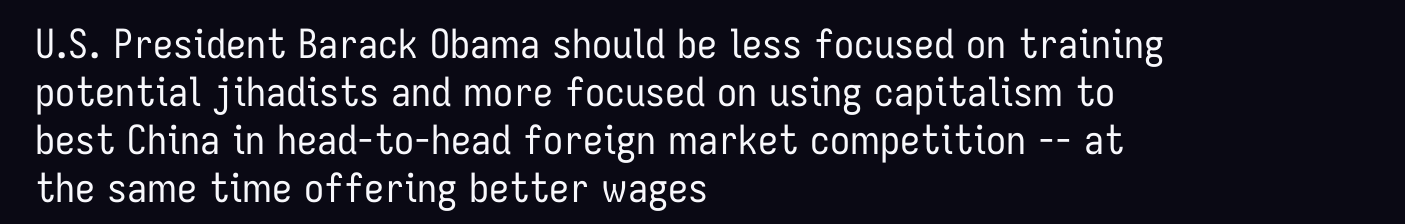U.S. President Barack Obama should be less focused on training potential jihadists and more focused on using capitalism to best China in head-to-head foreign market competition -- at the same time offering better wages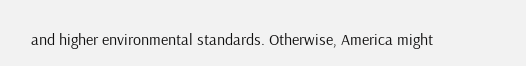and higher environmental standards. Otherwise, America might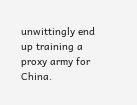unwittingly end up training a proxy army for China.